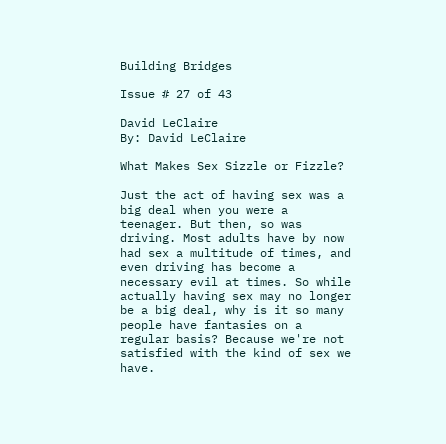Building Bridges

Issue # 27 of 43

David LeClaire
By: David LeClaire

What Makes Sex Sizzle or Fizzle?

Just the act of having sex was a big deal when you were a teenager. But then, so was driving. Most adults have by now had sex a multitude of times, and even driving has become a necessary evil at times. So while actually having sex may no longer be a big deal, why is it so many people have fantasies on a regular basis? Because we're not satisfied with the kind of sex we have.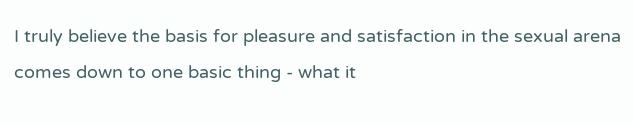I truly believe the basis for pleasure and satisfaction in the sexual arena comes down to one basic thing - what it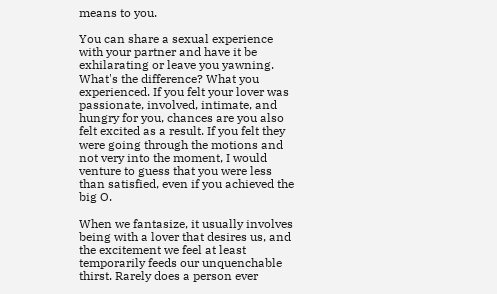means to you.

You can share a sexual experience with your partner and have it be exhilarating or leave you yawning. What's the difference? What you experienced. If you felt your lover was passionate, involved, intimate, and hungry for you, chances are you also felt excited as a result. If you felt they were going through the motions and not very into the moment, I would venture to guess that you were less than satisfied, even if you achieved the big O.

When we fantasize, it usually involves being with a lover that desires us, and the excitement we feel at least temporarily feeds our unquenchable thirst. Rarely does a person ever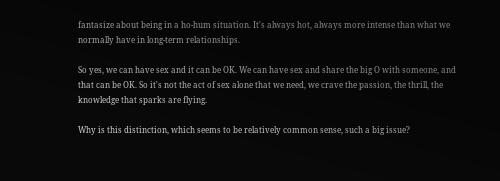fantasize about being in a ho-hum situation. It's always hot, always more intense than what we normally have in long-term relationships.

So yes, we can have sex and it can be OK. We can have sex and share the big O with someone, and that can be OK. So it's not the act of sex alone that we need, we crave the passion, the thrill, the knowledge that sparks are flying.

Why is this distinction, which seems to be relatively common sense, such a big issue?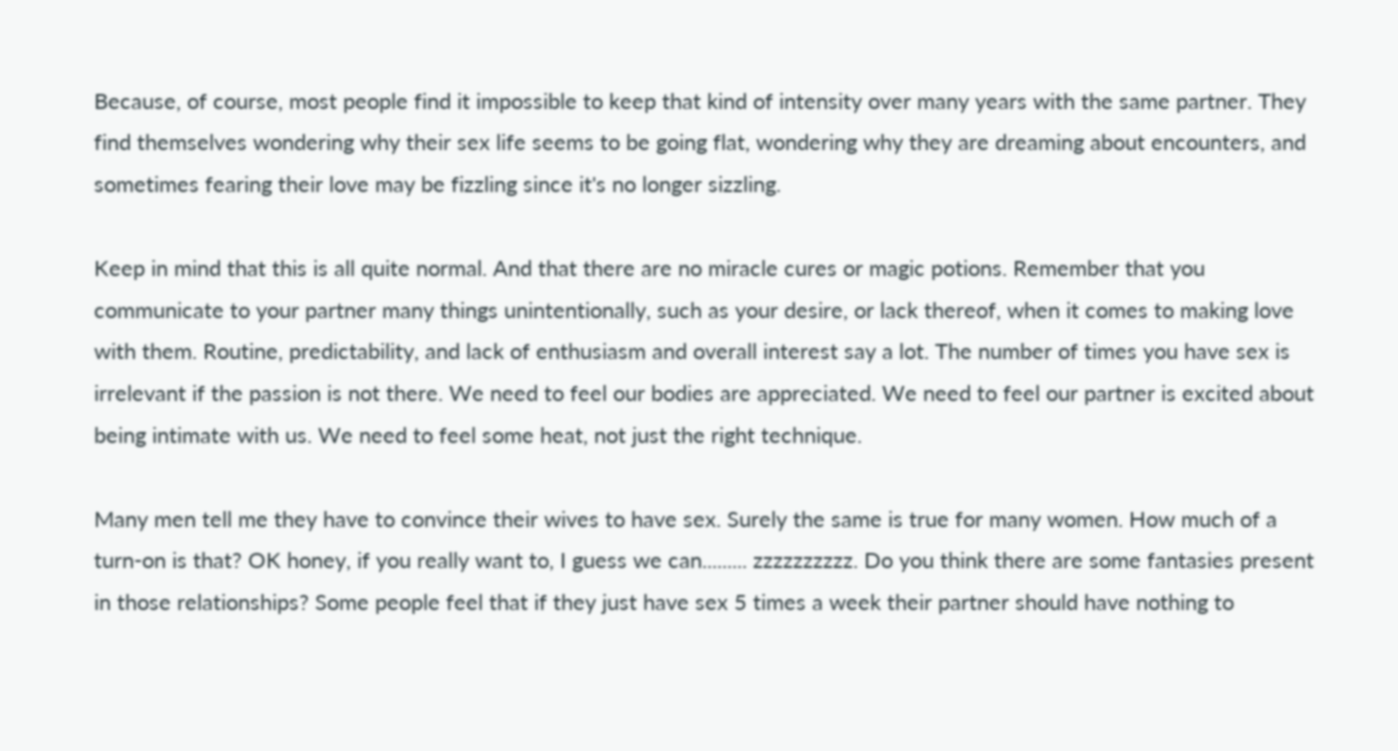Because, of course, most people find it impossible to keep that kind of intensity over many years with the same partner. They find themselves wondering why their sex life seems to be going flat, wondering why they are dreaming about encounters, and sometimes fearing their love may be fizzling since it's no longer sizzling.

Keep in mind that this is all quite normal. And that there are no miracle cures or magic potions. Remember that you communicate to your partner many things unintentionally, such as your desire, or lack thereof, when it comes to making love with them. Routine, predictability, and lack of enthusiasm and overall interest say a lot. The number of times you have sex is irrelevant if the passion is not there. We need to feel our bodies are appreciated. We need to feel our partner is excited about being intimate with us. We need to feel some heat, not just the right technique.

Many men tell me they have to convince their wives to have sex. Surely the same is true for many women. How much of a turn-on is that? OK honey, if you really want to, I guess we can......... zzzzzzzzzz. Do you think there are some fantasies present in those relationships? Some people feel that if they just have sex 5 times a week their partner should have nothing to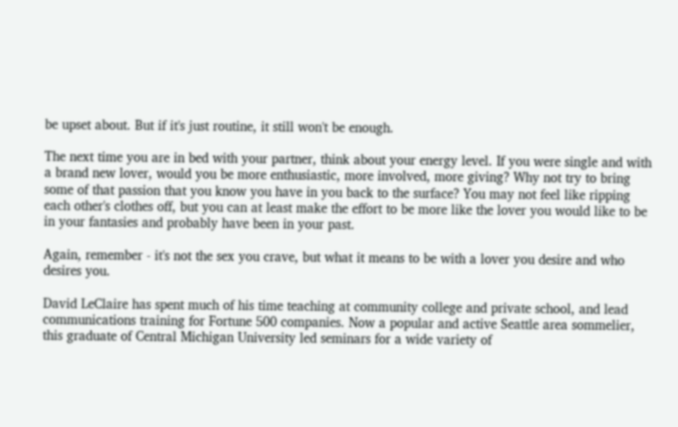be upset about. But if it's just routine, it still won't be enough.

The next time you are in bed with your partner, think about your energy level. If you were single and with a brand new lover, would you be more enthusiastic, more involved, more giving? Why not try to bring some of that passion that you know you have in you back to the surface? You may not feel like ripping each other's clothes off, but you can at least make the effort to be more like the lover you would like to be in your fantasies and probably have been in your past.

Again, remember - it's not the sex you crave, but what it means to be with a lover you desire and who desires you.

David LeClaire has spent much of his time teaching at community college and private school, and lead communications training for Fortune 500 companies. Now a popular and active Seattle area sommelier, this graduate of Central Michigan University led seminars for a wide variety of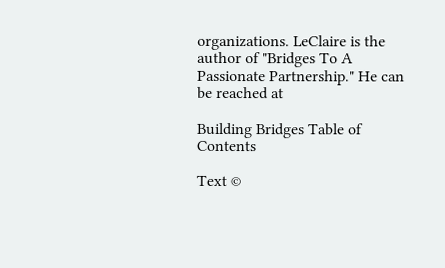organizations. LeClaire is the author of "Bridges To A Passionate Partnership." He can be reached at

Building Bridges Table of Contents

Text ©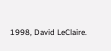1998, David LeClaire.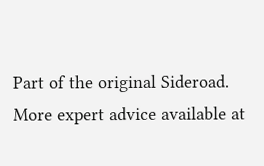Part of the original Sideroad.
More expert advice available at